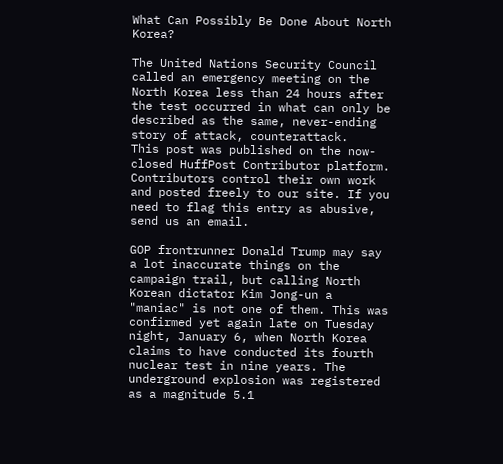What Can Possibly Be Done About North Korea?

The United Nations Security Council called an emergency meeting on the North Korea less than 24 hours after the test occurred in what can only be described as the same, never-ending story of attack, counterattack.
This post was published on the now-closed HuffPost Contributor platform. Contributors control their own work and posted freely to our site. If you need to flag this entry as abusive, send us an email.

GOP frontrunner Donald Trump may say a lot inaccurate things on the campaign trail, but calling North Korean dictator Kim Jong-un a "maniac" is not one of them. This was confirmed yet again late on Tuesday night, January 6, when North Korea claims to have conducted its fourth nuclear test in nine years. The underground explosion was registered as a magnitude 5.1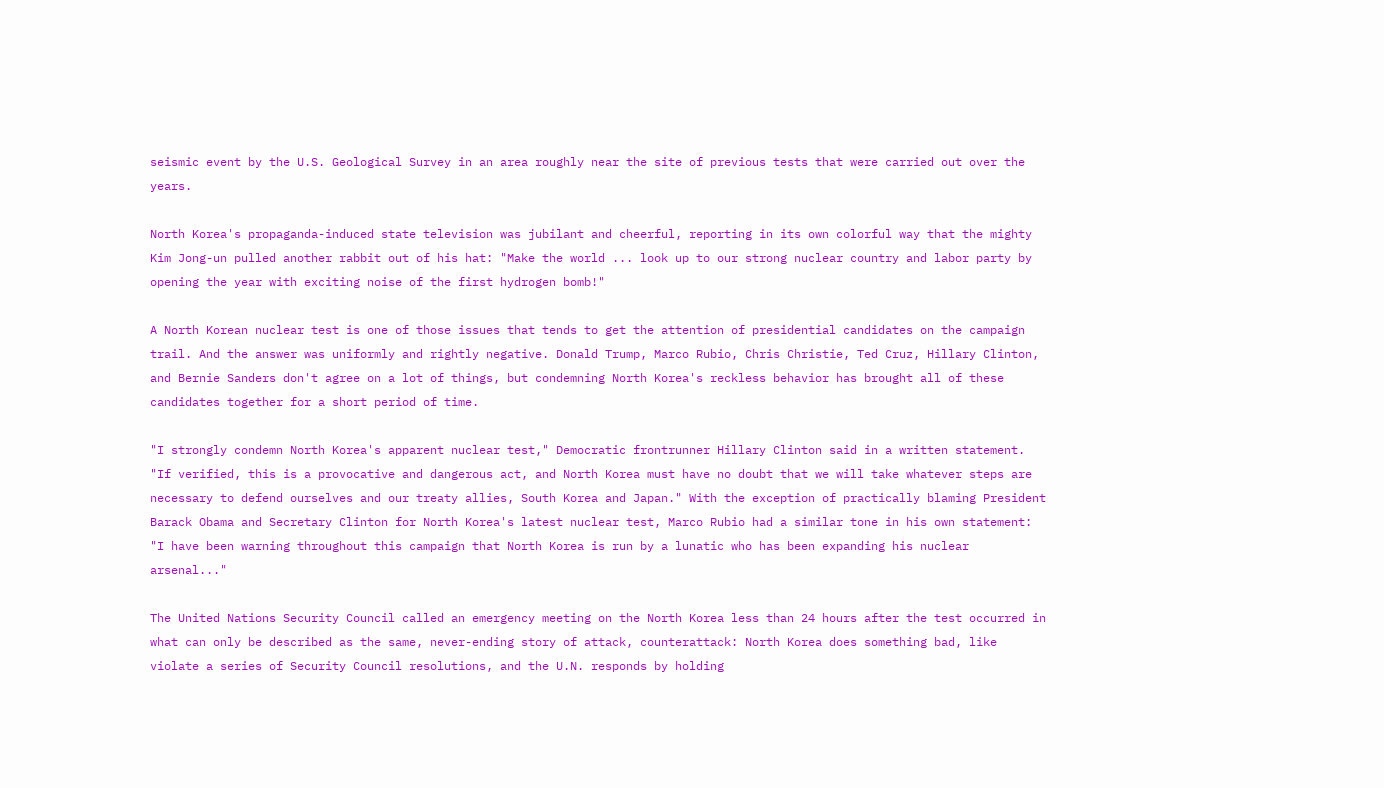seismic event by the U.S. Geological Survey in an area roughly near the site of previous tests that were carried out over the years.

North Korea's propaganda-induced state television was jubilant and cheerful, reporting in its own colorful way that the mighty Kim Jong-un pulled another rabbit out of his hat: "Make the world ... look up to our strong nuclear country and labor party by opening the year with exciting noise of the first hydrogen bomb!"

A North Korean nuclear test is one of those issues that tends to get the attention of presidential candidates on the campaign trail. And the answer was uniformly and rightly negative. Donald Trump, Marco Rubio, Chris Christie, Ted Cruz, Hillary Clinton, and Bernie Sanders don't agree on a lot of things, but condemning North Korea's reckless behavior has brought all of these candidates together for a short period of time.

"I strongly condemn North Korea's apparent nuclear test," Democratic frontrunner Hillary Clinton said in a written statement. "If verified, this is a provocative and dangerous act, and North Korea must have no doubt that we will take whatever steps are necessary to defend ourselves and our treaty allies, South Korea and Japan." With the exception of practically blaming President Barack Obama and Secretary Clinton for North Korea's latest nuclear test, Marco Rubio had a similar tone in his own statement: "I have been warning throughout this campaign that North Korea is run by a lunatic who has been expanding his nuclear arsenal..."

The United Nations Security Council called an emergency meeting on the North Korea less than 24 hours after the test occurred in what can only be described as the same, never-ending story of attack, counterattack: North Korea does something bad, like violate a series of Security Council resolutions, and the U.N. responds by holding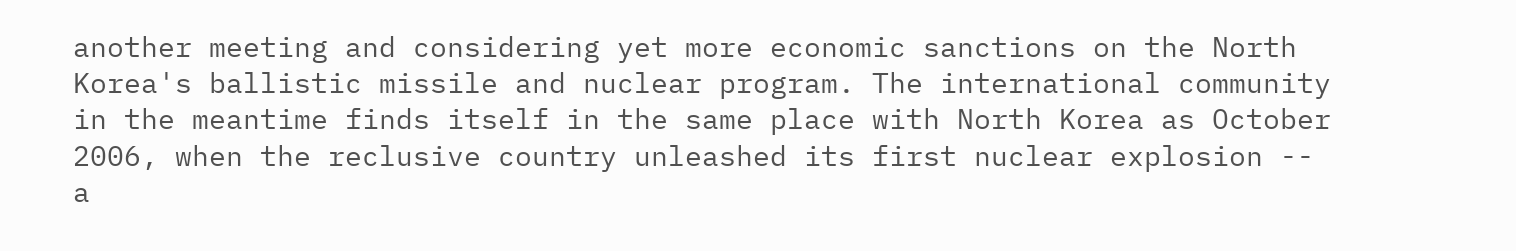another meeting and considering yet more economic sanctions on the North Korea's ballistic missile and nuclear program. The international community in the meantime finds itself in the same place with North Korea as October 2006, when the reclusive country unleashed its first nuclear explosion -- a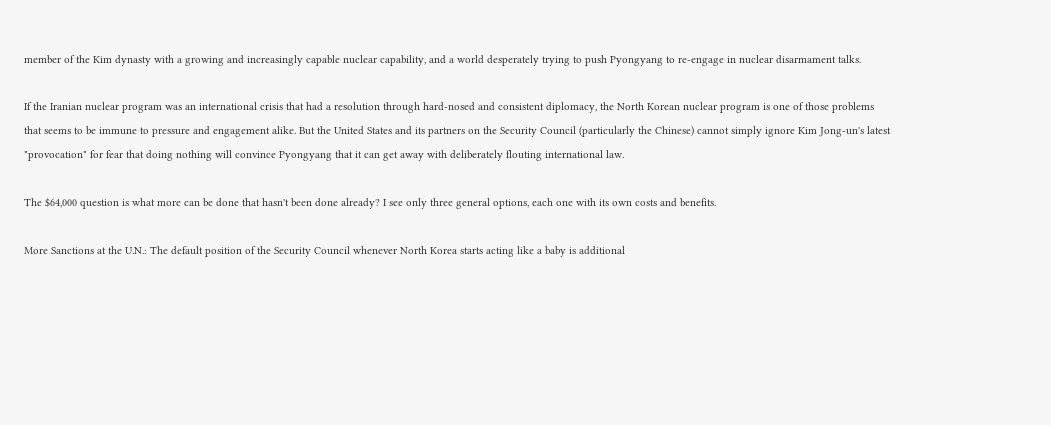member of the Kim dynasty with a growing and increasingly capable nuclear capability, and a world desperately trying to push Pyongyang to re-engage in nuclear disarmament talks.

If the Iranian nuclear program was an international crisis that had a resolution through hard-nosed and consistent diplomacy, the North Korean nuclear program is one of those problems that seems to be immune to pressure and engagement alike. But the United States and its partners on the Security Council (particularly the Chinese) cannot simply ignore Kim Jong-un's latest "provocation" for fear that doing nothing will convince Pyongyang that it can get away with deliberately flouting international law.

The $64,000 question is what more can be done that hasn't been done already? I see only three general options, each one with its own costs and benefits.

More Sanctions at the U.N.: The default position of the Security Council whenever North Korea starts acting like a baby is additional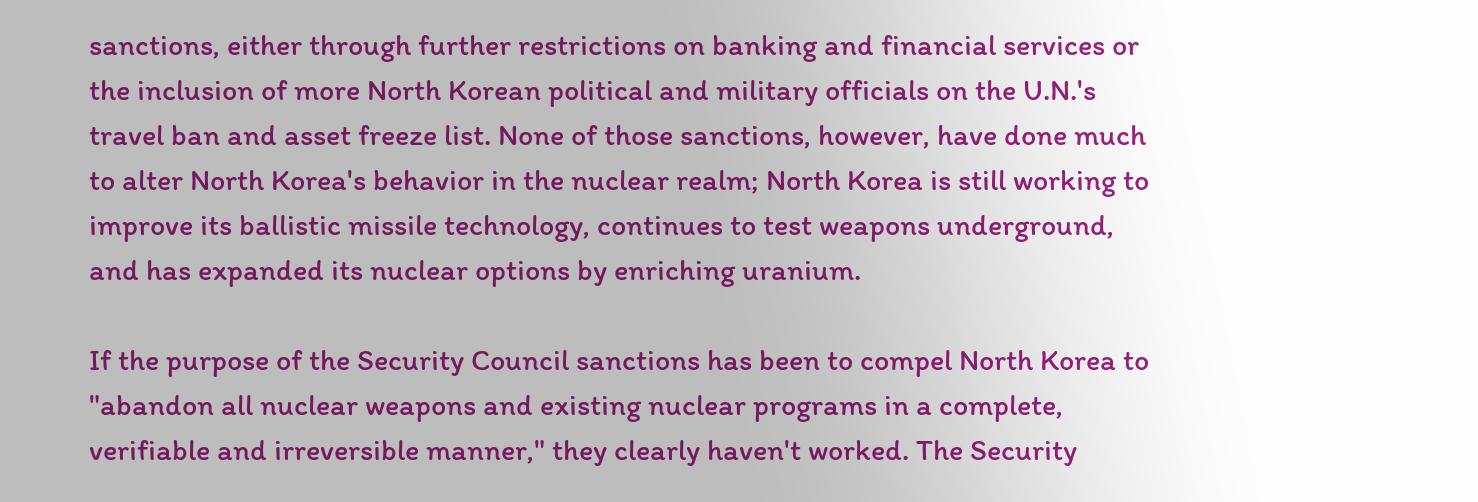sanctions, either through further restrictions on banking and financial services or the inclusion of more North Korean political and military officials on the U.N.'s travel ban and asset freeze list. None of those sanctions, however, have done much to alter North Korea's behavior in the nuclear realm; North Korea is still working to improve its ballistic missile technology, continues to test weapons underground, and has expanded its nuclear options by enriching uranium.

If the purpose of the Security Council sanctions has been to compel North Korea to "abandon all nuclear weapons and existing nuclear programs in a complete, verifiable and irreversible manner," they clearly haven't worked. The Security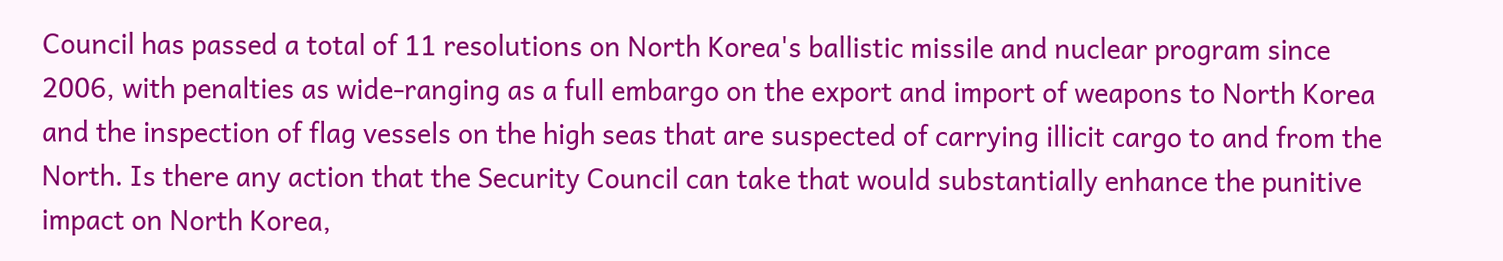Council has passed a total of 11 resolutions on North Korea's ballistic missile and nuclear program since 2006, with penalties as wide-ranging as a full embargo on the export and import of weapons to North Korea and the inspection of flag vessels on the high seas that are suspected of carrying illicit cargo to and from the North. Is there any action that the Security Council can take that would substantially enhance the punitive impact on North Korea,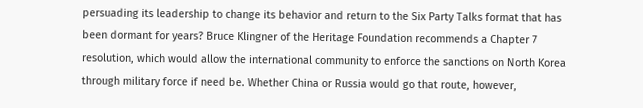persuading its leadership to change its behavior and return to the Six Party Talks format that has been dormant for years? Bruce Klingner of the Heritage Foundation recommends a Chapter 7 resolution, which would allow the international community to enforce the sanctions on North Korea through military force if need be. Whether China or Russia would go that route, however,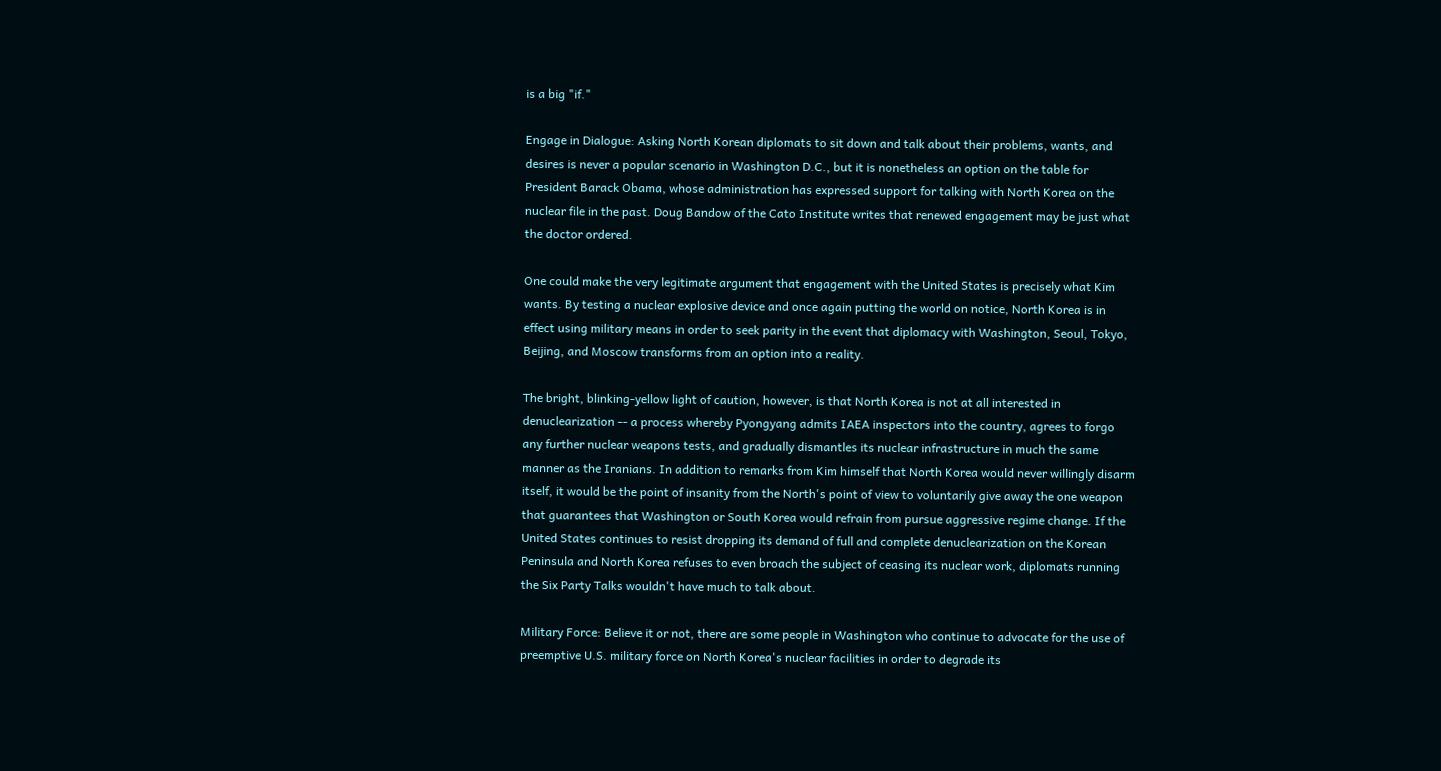is a big "if."

Engage in Dialogue: Asking North Korean diplomats to sit down and talk about their problems, wants, and desires is never a popular scenario in Washington D.C., but it is nonetheless an option on the table for President Barack Obama, whose administration has expressed support for talking with North Korea on the nuclear file in the past. Doug Bandow of the Cato Institute writes that renewed engagement may be just what the doctor ordered.

One could make the very legitimate argument that engagement with the United States is precisely what Kim wants. By testing a nuclear explosive device and once again putting the world on notice, North Korea is in effect using military means in order to seek parity in the event that diplomacy with Washington, Seoul, Tokyo, Beijing, and Moscow transforms from an option into a reality.

The bright, blinking-yellow light of caution, however, is that North Korea is not at all interested in denuclearization -- a process whereby Pyongyang admits IAEA inspectors into the country, agrees to forgo any further nuclear weapons tests, and gradually dismantles its nuclear infrastructure in much the same manner as the Iranians. In addition to remarks from Kim himself that North Korea would never willingly disarm itself, it would be the point of insanity from the North's point of view to voluntarily give away the one weapon that guarantees that Washington or South Korea would refrain from pursue aggressive regime change. If the United States continues to resist dropping its demand of full and complete denuclearization on the Korean Peninsula and North Korea refuses to even broach the subject of ceasing its nuclear work, diplomats running the Six Party Talks wouldn't have much to talk about.

Military Force: Believe it or not, there are some people in Washington who continue to advocate for the use of preemptive U.S. military force on North Korea's nuclear facilities in order to degrade its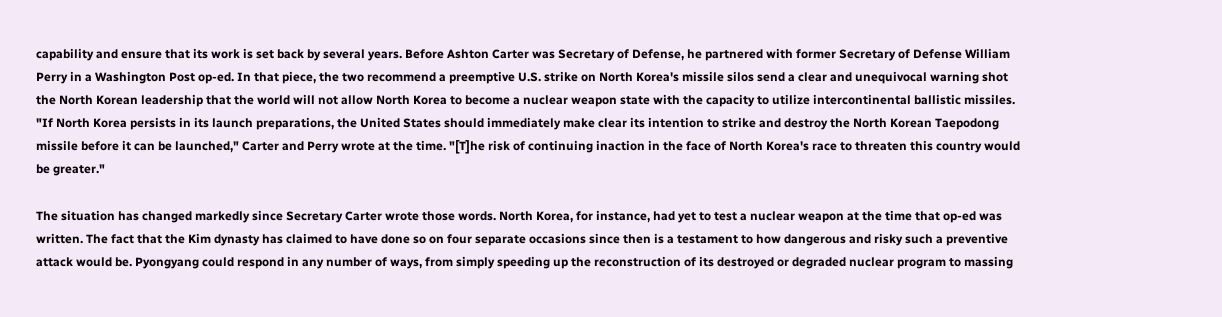capability and ensure that its work is set back by several years. Before Ashton Carter was Secretary of Defense, he partnered with former Secretary of Defense William Perry in a Washington Post op-ed. In that piece, the two recommend a preemptive U.S. strike on North Korea's missile silos send a clear and unequivocal warning shot the North Korean leadership that the world will not allow North Korea to become a nuclear weapon state with the capacity to utilize intercontinental ballistic missiles. "If North Korea persists in its launch preparations, the United States should immediately make clear its intention to strike and destroy the North Korean Taepodong missile before it can be launched," Carter and Perry wrote at the time. "[T]he risk of continuing inaction in the face of North Korea's race to threaten this country would be greater."

The situation has changed markedly since Secretary Carter wrote those words. North Korea, for instance, had yet to test a nuclear weapon at the time that op-ed was written. The fact that the Kim dynasty has claimed to have done so on four separate occasions since then is a testament to how dangerous and risky such a preventive attack would be. Pyongyang could respond in any number of ways, from simply speeding up the reconstruction of its destroyed or degraded nuclear program to massing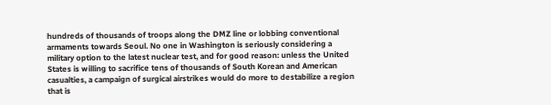hundreds of thousands of troops along the DMZ line or lobbing conventional armaments towards Seoul. No one in Washington is seriously considering a military option to the latest nuclear test, and for good reason: unless the United States is willing to sacrifice tens of thousands of South Korean and American casualties, a campaign of surgical airstrikes would do more to destabilize a region that is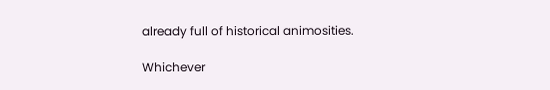already full of historical animosities.

Whichever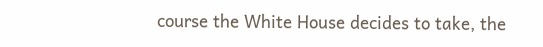course the White House decides to take, the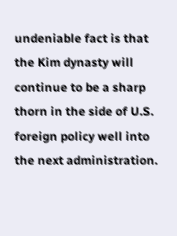undeniable fact is that the Kim dynasty will continue to be a sharp thorn in the side of U.S. foreign policy well into the next administration.